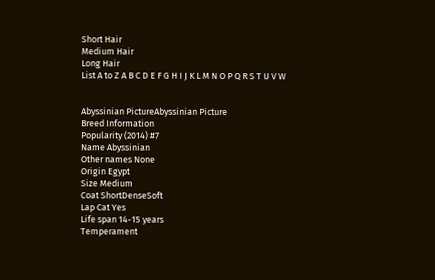Short Hair
Medium Hair
Long Hair
List A to Z A B C D E F G H I J K L M N O P Q R S T U V W


Abyssinian PictureAbyssinian Picture
Breed Information
Popularity (2014) #7
Name Abyssinian
Other names None
Origin Egypt
Size Medium
Coat ShortDenseSoft
Lap Cat Yes
Life span 14-15 years
Temperament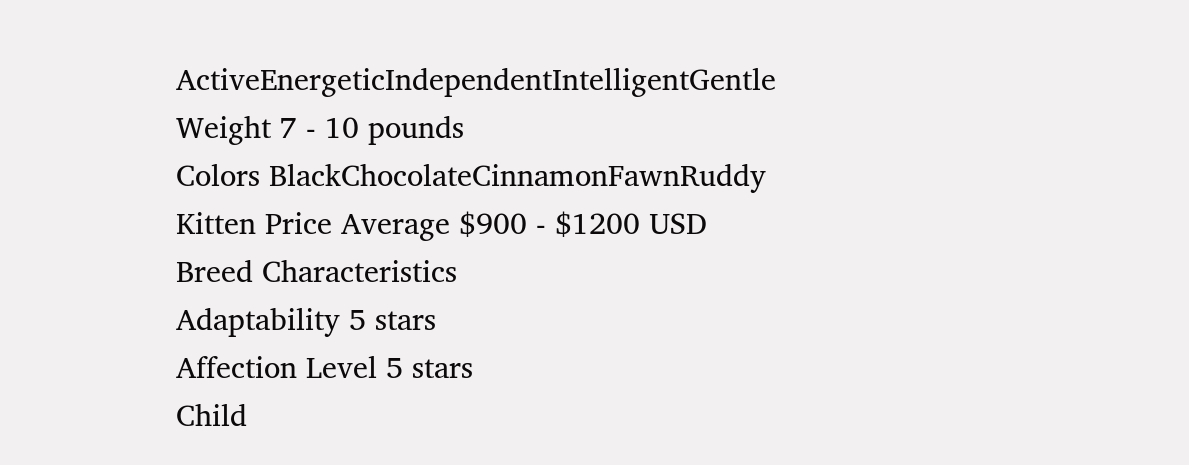ActiveEnergeticIndependentIntelligentGentle
Weight 7 - 10 pounds
Colors BlackChocolateCinnamonFawnRuddy
Kitten Price Average $900 - $1200 USD
Breed Characteristics
Adaptability 5 stars
Affection Level 5 stars
Child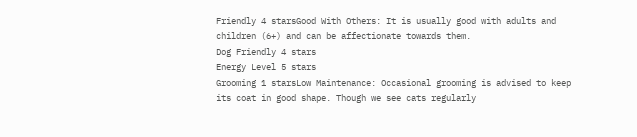Friendly 4 starsGood With Others: It is usually good with adults and children (6+) and can be affectionate towards them.
Dog Friendly 4 stars
Energy Level 5 stars
Grooming 1 starsLow Maintenance: Occasional grooming is advised to keep its coat in good shape. Though we see cats regularly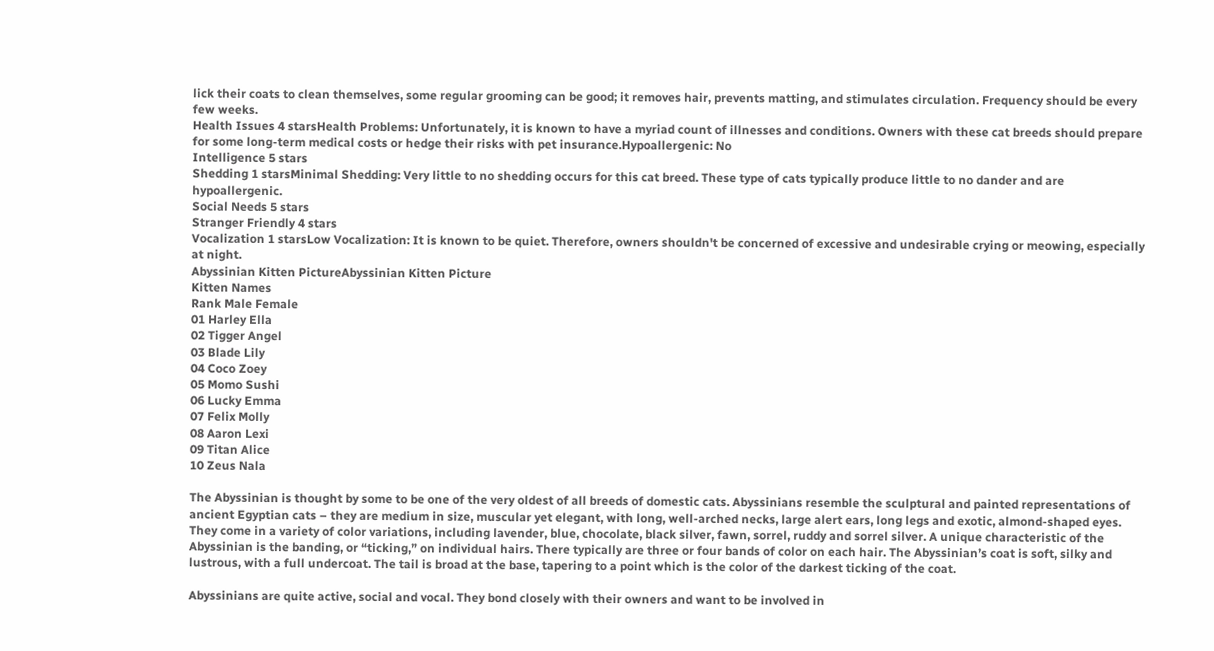lick their coats to clean themselves, some regular grooming can be good; it removes hair, prevents matting, and stimulates circulation. Frequency should be every few weeks.
Health Issues 4 starsHealth Problems: Unfortunately, it is known to have a myriad count of illnesses and conditions. Owners with these cat breeds should prepare for some long-term medical costs or hedge their risks with pet insurance.Hypoallergenic: No
Intelligence 5 stars
Shedding 1 starsMinimal Shedding: Very little to no shedding occurs for this cat breed. These type of cats typically produce little to no dander and are hypoallergenic.
Social Needs 5 stars
Stranger Friendly 4 stars
Vocalization 1 starsLow Vocalization: It is known to be quiet. Therefore, owners shouldn't be concerned of excessive and undesirable crying or meowing, especially at night.
Abyssinian Kitten PictureAbyssinian Kitten Picture
Kitten Names
Rank Male Female
01 Harley Ella
02 Tigger Angel
03 Blade Lily
04 Coco Zoey
05 Momo Sushi
06 Lucky Emma
07 Felix Molly
08 Aaron Lexi
09 Titan Alice
10 Zeus Nala

The Abyssinian is thought by some to be one of the very oldest of all breeds of domestic cats. Abyssinians resemble the sculptural and painted representations of ancient Egyptian cats – they are medium in size, muscular yet elegant, with long, well-arched necks, large alert ears, long legs and exotic, almond-shaped eyes. They come in a variety of color variations, including lavender, blue, chocolate, black silver, fawn, sorrel, ruddy and sorrel silver. A unique characteristic of the Abyssinian is the banding, or “ticking,” on individual hairs. There typically are three or four bands of color on each hair. The Abyssinian’s coat is soft, silky and lustrous, with a full undercoat. The tail is broad at the base, tapering to a point which is the color of the darkest ticking of the coat.

Abyssinians are quite active, social and vocal. They bond closely with their owners and want to be involved in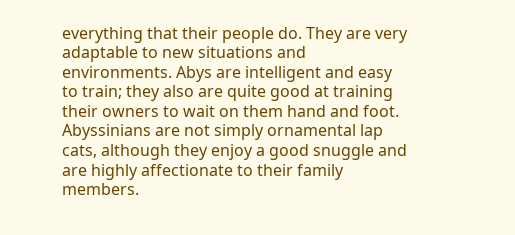everything that their people do. They are very adaptable to new situations and environments. Abys are intelligent and easy to train; they also are quite good at training their owners to wait on them hand and foot. Abyssinians are not simply ornamental lap cats, although they enjoy a good snuggle and are highly affectionate to their family members.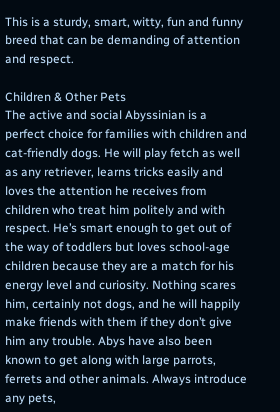This is a sturdy, smart, witty, fun and funny breed that can be demanding of attention and respect.

Children & Other Pets
The active and social Abyssinian is a perfect choice for families with children and cat-friendly dogs. He will play fetch as well as any retriever, learns tricks easily and loves the attention he receives from children who treat him politely and with respect. He’s smart enough to get out of the way of toddlers but loves school-age children because they are a match for his energy level and curiosity. Nothing scares him, certainly not dogs, and he will happily make friends with them if they don’t give him any trouble. Abys have also been known to get along with large parrots, ferrets and other animals. Always introduce any pets,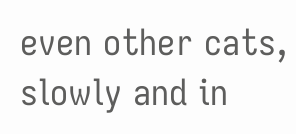even other cats, slowly and in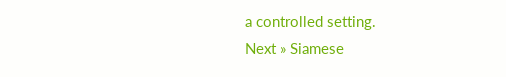a controlled setting.
Next » Siamese